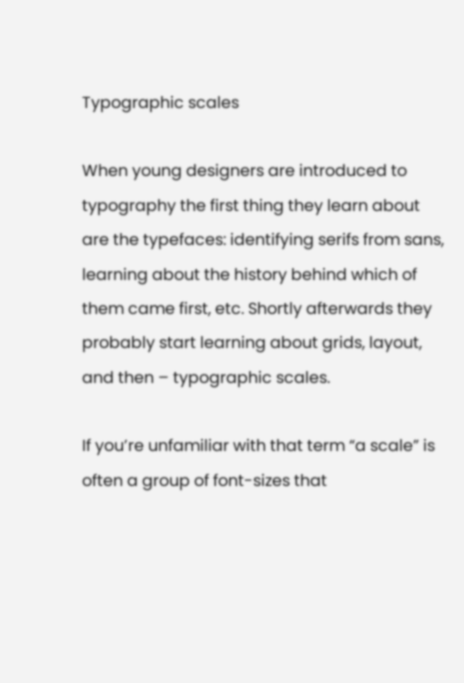Typographic scales

When young designers are introduced to typography the first thing they learn about are the typefaces: identifying serifs from sans, learning about the history behind which of them came first, etc. Shortly afterwards they probably start learning about grids, layout, and then – typographic scales.

If you’re unfamiliar with that term “a scale” is often a group of font-sizes that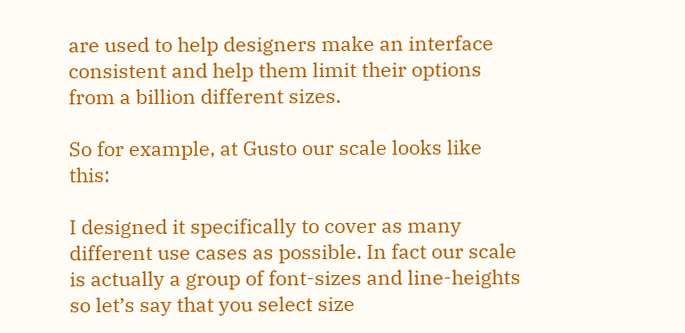are used to help designers make an interface consistent and help them limit their options from a billion different sizes.

So for example, at Gusto our scale looks like this:

I designed it specifically to cover as many different use cases as possible. In fact our scale is actually a group of font-sizes and line-heights so let’s say that you select size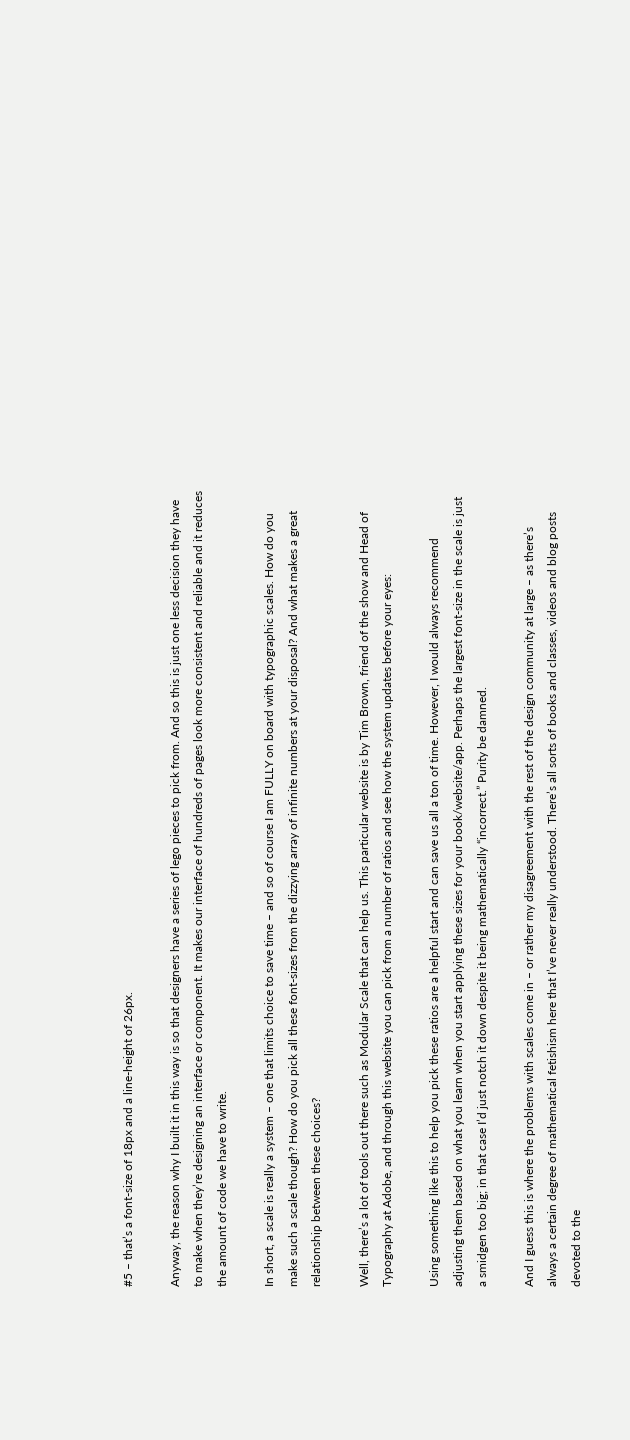#5 – that’s a font-size of 18px and a line-height of 26px.

Anyway, the reason why I built it in this way is so that designers have a series of lego pieces to pick from. And so this is just one less decision they have to make when they’re designing an interface or component. It makes our interface of hundreds of pages look more consistent and reliable and it reduces the amount of code we have to write.

In short, a scale is really a system – one that limits choice to save time – and so of course I am FULLY on board with typographic scales. How do you make such a scale though? How do you pick all these font-sizes from the dizzying array of infinite numbers at your disposal? And what makes a great relationship between these choices?

Well, there’s a lot of tools out there such as Modular Scale that can help us. This particular website is by Tim Brown, friend of the show and Head of Typography at Adobe, and through this website you can pick from a number of ratios and see how the system updates before your eyes:

Using something like this to help you pick these ratios are a helpful start and can save us all a ton of time. However, I would always recommend adjusting them based on what you learn when you start applying these sizes for your book/website/app. Perhaps the largest font-size in the scale is just a smidgen too big; in that case I’d just notch it down despite it being mathematically “incorrect.” Purity be damned.

And I guess this is where the problems with scales come in – or rather my disagreement with the rest of the design community at large – as there’s always a certain degree of mathematical fetishism here that I’ve never really understood. There’s all sorts of books and classes, videos and blog posts devoted to the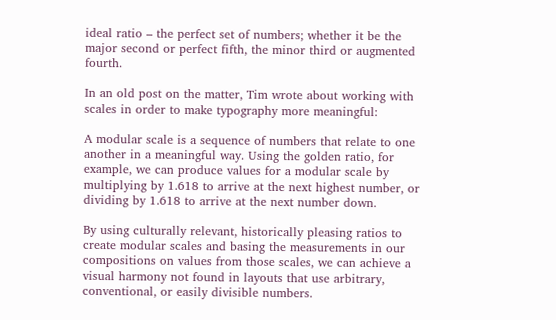ideal ratio – the perfect set of numbers; whether it be the major second or perfect fifth, the minor third or augmented fourth.

In an old post on the matter, Tim wrote about working with scales in order to make typography more meaningful:

A modular scale is a sequence of numbers that relate to one another in a meaningful way. Using the golden ratio, for example, we can produce values for a modular scale by multiplying by 1.618 to arrive at the next highest number, or dividing by 1.618 to arrive at the next number down.

By using culturally relevant, historically pleasing ratios to create modular scales and basing the measurements in our compositions on values from those scales, we can achieve a visual harmony not found in layouts that use arbitrary, conventional, or easily divisible numbers.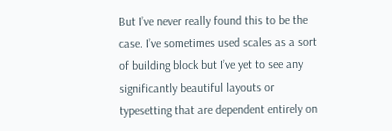But I’ve never really found this to be the case. I’ve sometimes used scales as a sort of building block but I’ve yet to see any significantly beautiful layouts or typesetting that are dependent entirely on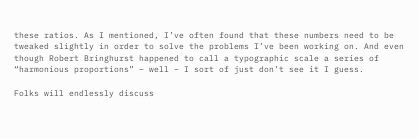these ratios. As I mentioned, I’ve often found that these numbers need to be tweaked slightly in order to solve the problems I’ve been working on. And even though Robert Bringhurst happened to call a typographic scale a series of “harmonious proportions” – well – I sort of just don’t see it I guess.

Folks will endlessly discuss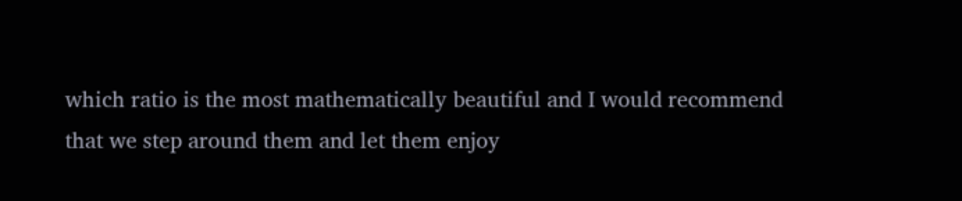which ratio is the most mathematically beautiful and I would recommend that we step around them and let them enjoy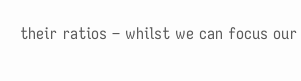their ratios – whilst we can focus our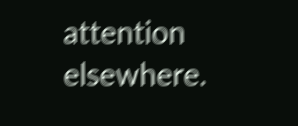attention elsewhere.